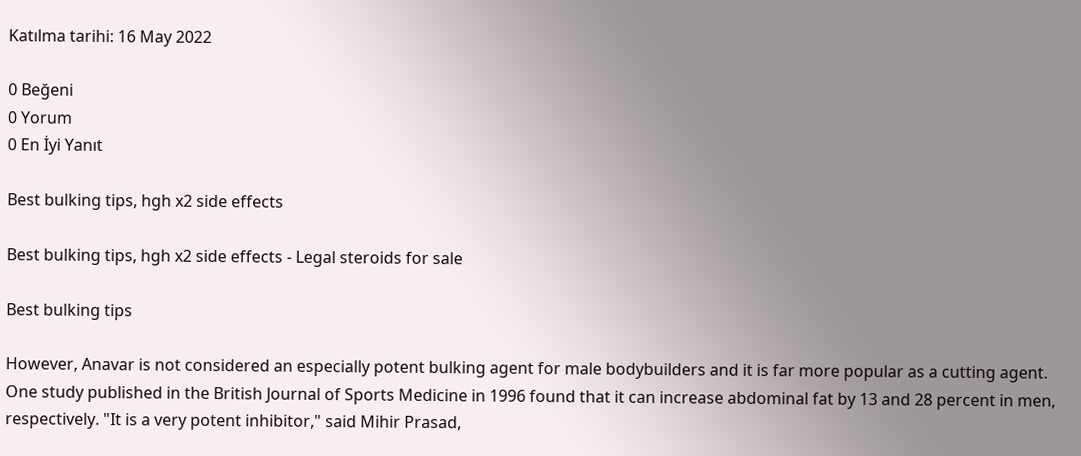Katılma tarihi: 16 May 2022

0 Beğeni
0 Yorum
0 En İyi Yanıt

Best bulking tips, hgh x2 side effects

Best bulking tips, hgh x2 side effects - Legal steroids for sale

Best bulking tips

However, Anavar is not considered an especially potent bulking agent for male bodybuilders and it is far more popular as a cutting agent. One study published in the British Journal of Sports Medicine in 1996 found that it can increase abdominal fat by 13 and 28 percent in men, respectively. "It is a very potent inhibitor," said Mihir Prasad,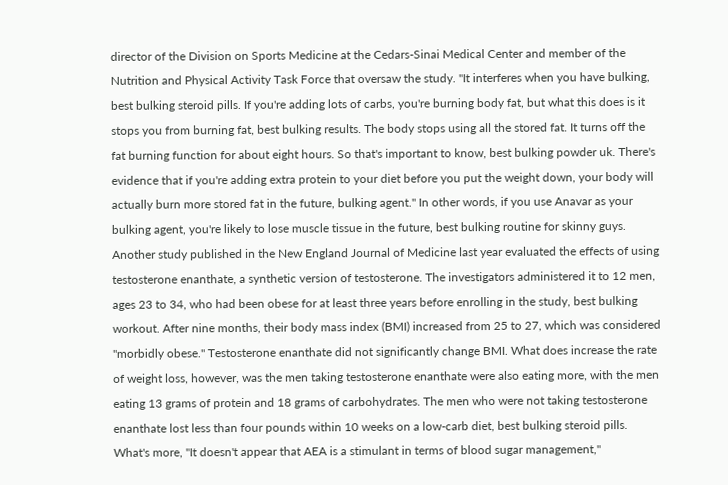director of the Division on Sports Medicine at the Cedars-Sinai Medical Center and member of the Nutrition and Physical Activity Task Force that oversaw the study. "It interferes when you have bulking, best bulking steroid pills. If you're adding lots of carbs, you're burning body fat, but what this does is it stops you from burning fat, best bulking results. The body stops using all the stored fat. It turns off the fat burning function for about eight hours. So that's important to know, best bulking powder uk. There's evidence that if you're adding extra protein to your diet before you put the weight down, your body will actually burn more stored fat in the future, bulking agent." In other words, if you use Anavar as your bulking agent, you're likely to lose muscle tissue in the future, best bulking routine for skinny guys. Another study published in the New England Journal of Medicine last year evaluated the effects of using testosterone enanthate, a synthetic version of testosterone. The investigators administered it to 12 men, ages 23 to 34, who had been obese for at least three years before enrolling in the study, best bulking workout. After nine months, their body mass index (BMI) increased from 25 to 27, which was considered "morbidly obese." Testosterone enanthate did not significantly change BMI. What does increase the rate of weight loss, however, was the men taking testosterone enanthate were also eating more, with the men eating 13 grams of protein and 18 grams of carbohydrates. The men who were not taking testosterone enanthate lost less than four pounds within 10 weeks on a low-carb diet, best bulking steroid pills. What's more, "It doesn't appear that AEA is a stimulant in terms of blood sugar management,"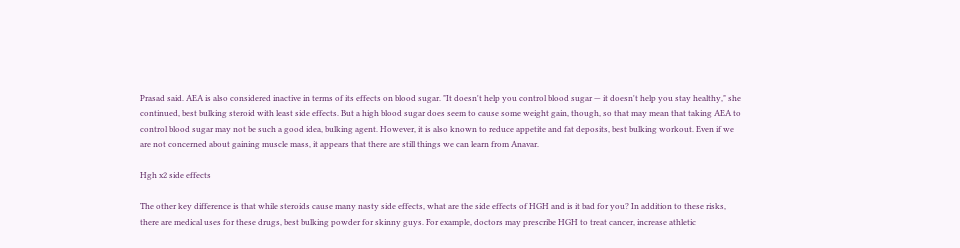Prasad said. AEA is also considered inactive in terms of its effects on blood sugar. "It doesn't help you control blood sugar — it doesn't help you stay healthy," she continued, best bulking steroid with least side effects. But a high blood sugar does seem to cause some weight gain, though, so that may mean that taking AEA to control blood sugar may not be such a good idea, bulking agent. However, it is also known to reduce appetite and fat deposits, best bulking workout. Even if we are not concerned about gaining muscle mass, it appears that there are still things we can learn from Anavar.

Hgh x2 side effects

The other key difference is that while steroids cause many nasty side effects, what are the side effects of HGH and is it bad for you? In addition to these risks, there are medical uses for these drugs, best bulking powder for skinny guys. For example, doctors may prescribe HGH to treat cancer, increase athletic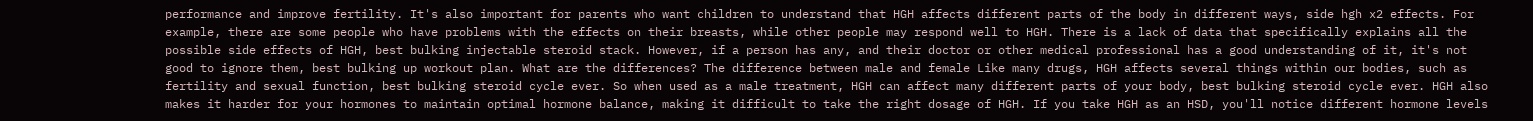performance and improve fertility. It's also important for parents who want children to understand that HGH affects different parts of the body in different ways, side hgh x2 effects. For example, there are some people who have problems with the effects on their breasts, while other people may respond well to HGH. There is a lack of data that specifically explains all the possible side effects of HGH, best bulking injectable steroid stack. However, if a person has any, and their doctor or other medical professional has a good understanding of it, it's not good to ignore them, best bulking up workout plan. What are the differences? The difference between male and female Like many drugs, HGH affects several things within our bodies, such as fertility and sexual function, best bulking steroid cycle ever. So when used as a male treatment, HGH can affect many different parts of your body, best bulking steroid cycle ever. HGH also makes it harder for your hormones to maintain optimal hormone balance, making it difficult to take the right dosage of HGH. If you take HGH as an HSD, you'll notice different hormone levels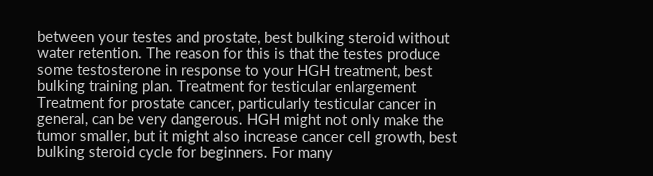between your testes and prostate, best bulking steroid without water retention. The reason for this is that the testes produce some testosterone in response to your HGH treatment, best bulking training plan. Treatment for testicular enlargement Treatment for prostate cancer, particularly testicular cancer in general, can be very dangerous. HGH might not only make the tumor smaller, but it might also increase cancer cell growth, best bulking steroid cycle for beginners. For many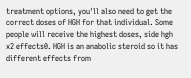treatment options, you'll also need to get the correct doses of HGH for that individual. Some people will receive the highest doses, side hgh x2 effects0. HGH is an anabolic steroid so it has different effects from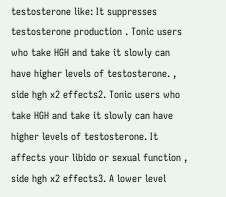testosterone like: It suppresses testosterone production . Tonic users who take HGH and take it slowly can have higher levels of testosterone. , side hgh x2 effects2. Tonic users who take HGH and take it slowly can have higher levels of testosterone. It affects your libido or sexual function , side hgh x2 effects3. A lower level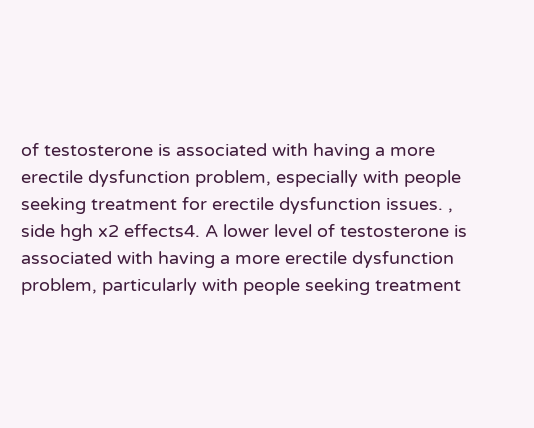of testosterone is associated with having a more erectile dysfunction problem, especially with people seeking treatment for erectile dysfunction issues. , side hgh x2 effects4. A lower level of testosterone is associated with having a more erectile dysfunction problem, particularly with people seeking treatment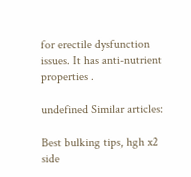for erectile dysfunction issues. It has anti-nutrient properties .

undefined Similar articles:

Best bulking tips, hgh x2 side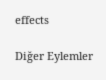effects

Diğer Eylemler